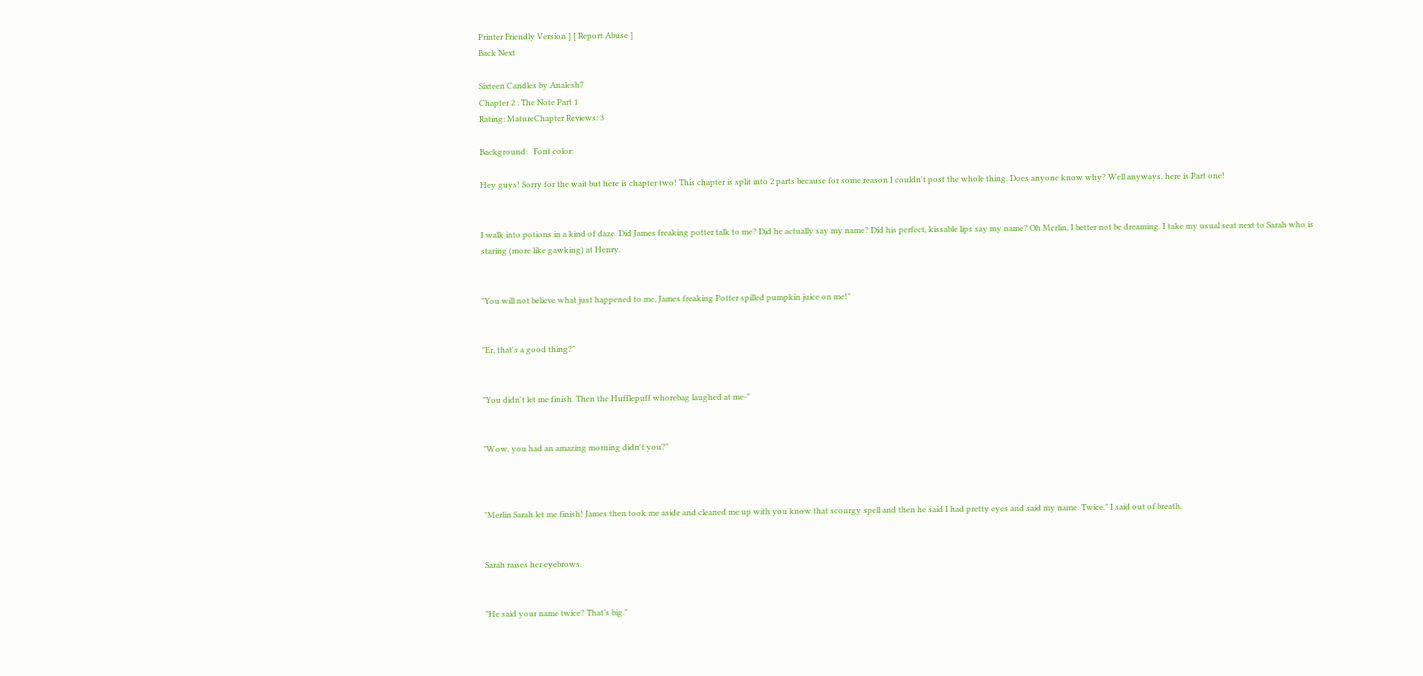Printer Friendly Version ] [ Report Abuse ]
Back Next

Sixteen Candles by Analesh7
Chapter 2 : The Note Part 1
Rating: MatureChapter Reviews: 3

Background:   Font color:

Hey guys! Sorry for the wait but here is chapter two! This chapter is split into 2 parts because for some reason I couldn't post the whole thing. Does anyone know why? Well anyways, here is Part one!


I walk into potions in a kind of daze. Did James freaking potter talk to me? Did he actually say my name? Did his perfect, kissable lips say my name? Oh Merlin, I better not be dreaming. I take my usual seat next to Sarah who is staring (more like gawking) at Henry.


"You will not believe what just happened to me, James freaking Potter spilled pumpkin juice on me!"


"Er, that's a good thing?"


"You didn't let me finish. Then the Hufflepuff whorebag laughed at me-"


"Wow, you had an amazing morning didn't you?"



"Merlin Sarah let me finish! James then took me aside and cleaned me up with you know that scourgy spell and then he said I had pretty eyes and said my name. Twice." I said out of breath.


Sarah raises her eyebrows.


"He said your name twice? That’s big."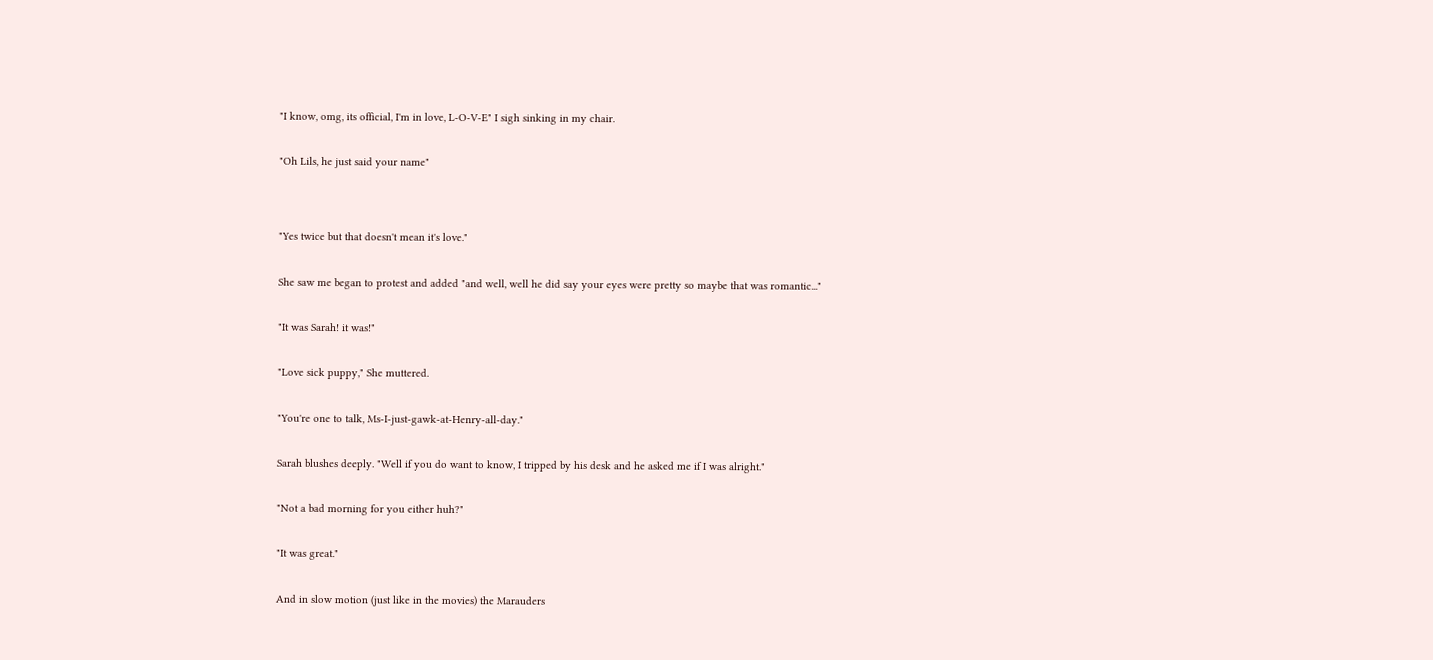"I know, omg, its official, I'm in love, L-O-V-E" I sigh sinking in my chair.


"Oh Lils, he just said your name"




"Yes twice but that doesn't mean it's love."


She saw me began to protest and added "and well, well he did say your eyes were pretty so maybe that was romantic..."


"It was Sarah! it was!"


"Love sick puppy," She muttered.


"You're one to talk, Ms-I-just-gawk-at-Henry-all-day."


Sarah blushes deeply. "Well if you do want to know, I tripped by his desk and he asked me if I was alright."


"Not a bad morning for you either huh?"


"It was great."


And in slow motion (just like in the movies) the Marauders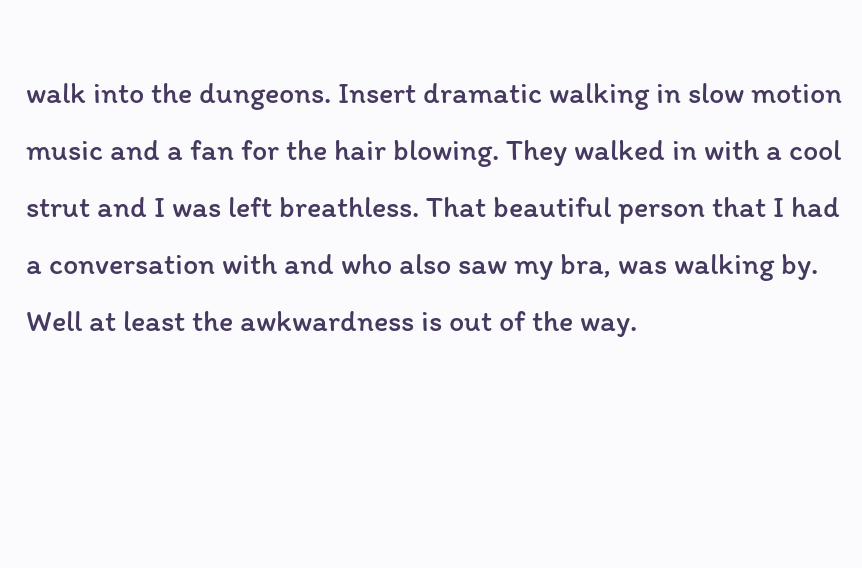walk into the dungeons. Insert dramatic walking in slow motion music and a fan for the hair blowing. They walked in with a cool strut and I was left breathless. That beautiful person that I had a conversation with and who also saw my bra, was walking by. Well at least the awkwardness is out of the way.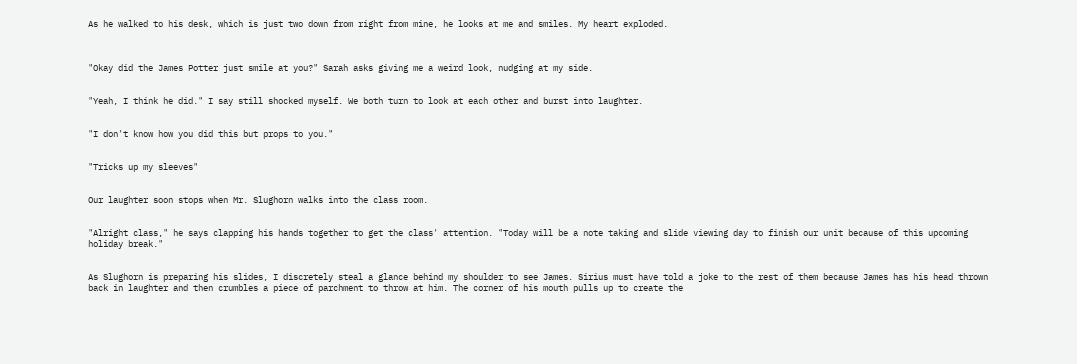As he walked to his desk, which is just two down from right from mine, he looks at me and smiles. My heart exploded.



"Okay did the James Potter just smile at you?" Sarah asks giving me a weird look, nudging at my side.


"Yeah, I think he did." I say still shocked myself. We both turn to look at each other and burst into laughter.


"I don't know how you did this but props to you."


"Tricks up my sleeves"


Our laughter soon stops when Mr. Slughorn walks into the class room.


"Alright class," he says clapping his hands together to get the class' attention. "Today will be a note taking and slide viewing day to finish our unit because of this upcoming holiday break."


As Slughorn is preparing his slides, I discretely steal a glance behind my shoulder to see James. Sirius must have told a joke to the rest of them because James has his head thrown back in laughter and then crumbles a piece of parchment to throw at him. The corner of his mouth pulls up to create the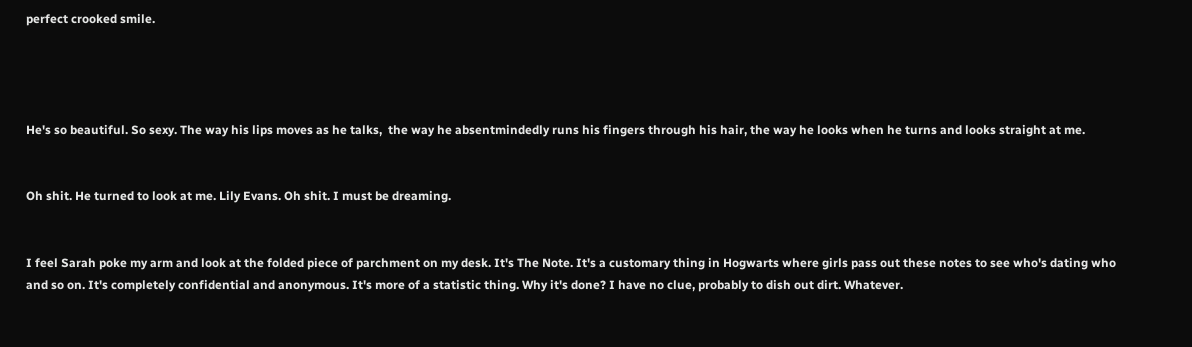perfect crooked smile.




He's so beautiful. So sexy. The way his lips moves as he talks,  the way he absentmindedly runs his fingers through his hair, the way he looks when he turns and looks straight at me.


Oh shit. He turned to look at me. Lily Evans. Oh shit. I must be dreaming.


I feel Sarah poke my arm and look at the folded piece of parchment on my desk. It's The Note. It's a customary thing in Hogwarts where girls pass out these notes to see who's dating who and so on. It's completely confidential and anonymous. It's more of a statistic thing. Why it's done? I have no clue, probably to dish out dirt. Whatever.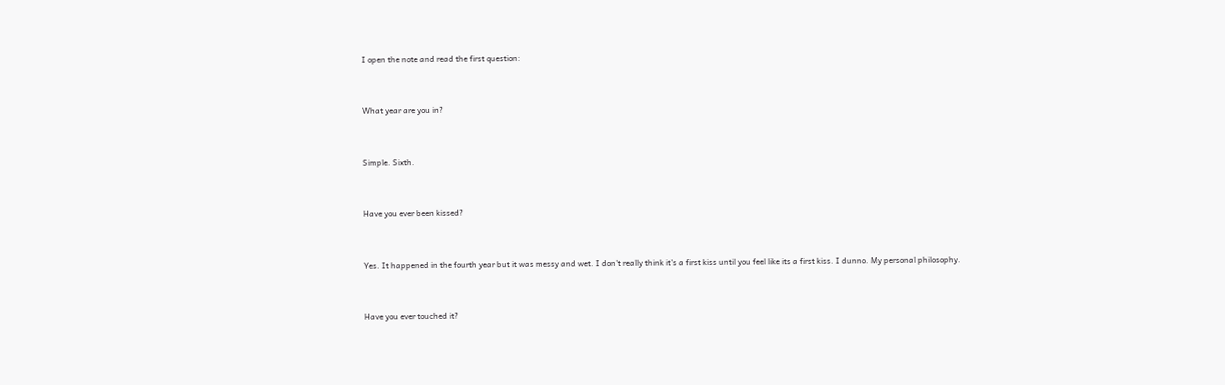I open the note and read the first question:


What year are you in?


Simple. Sixth.


Have you ever been kissed?


Yes. It happened in the fourth year but it was messy and wet. I don't really think it's a first kiss until you feel like its a first kiss. I dunno. My personal philosophy.


Have you ever touched it?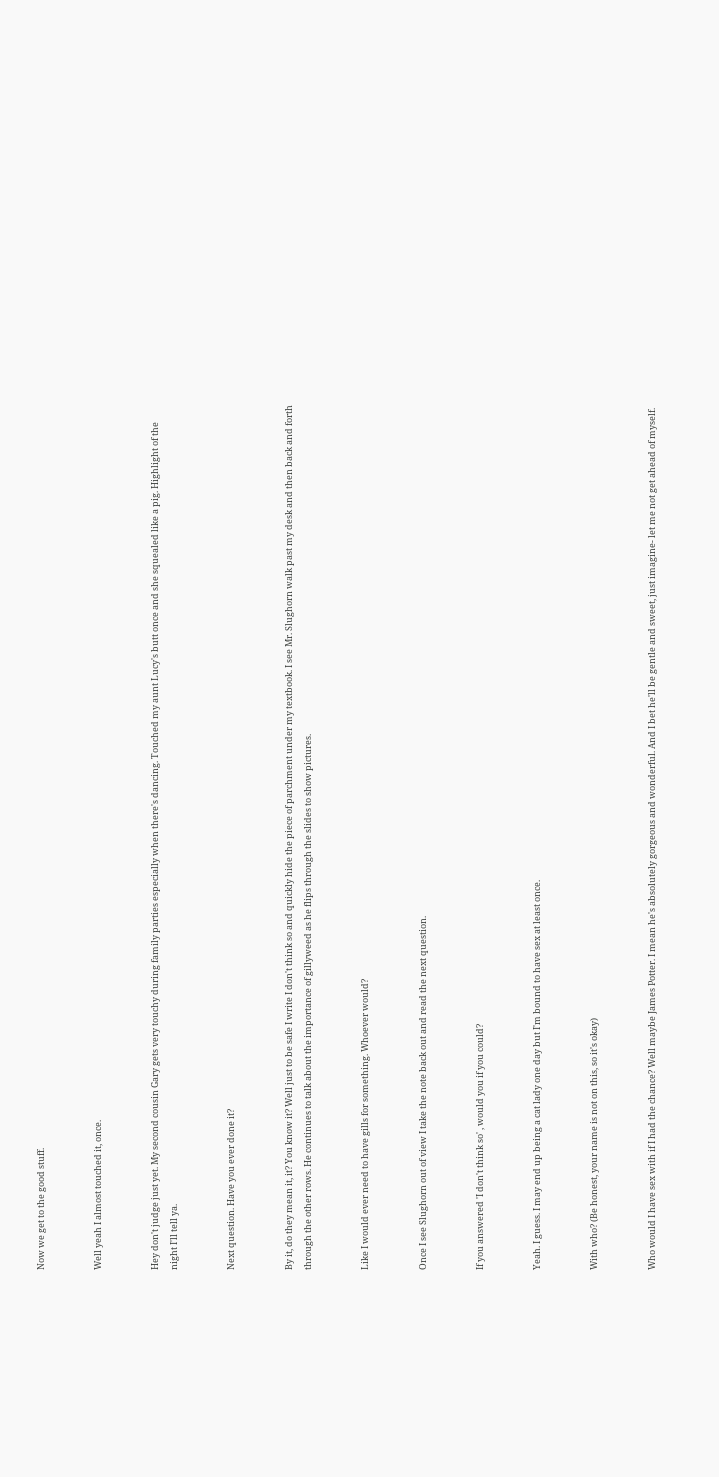Now we get to the good stuff.


Well yeah I almost touched it, once.


Hey don't judge just yet. My second cousin Gary gets very touchy during family parties especially when there's dancing. Touched my aunt Lucy's butt once and she squealed like a pig. Highlight of the night I'll tell ya.


Next question. Have you ever done it?


By it, do they mean it, it? You know it? Well just to be safe I write I don't think so and quickly hide the piece of parchment under my textbook. I see Mr. Slughorn walk past my desk and then back and forth through the other rows. He continues to talk about the importance of gillyweed as he flips through the slides to show pictures.


Like I would ever need to have gills for something. Whoever would?


Once I see Slughorn out of view I take the note back out and read the next question.


If you answered 'I don't think so' , would you if you could?


Yeah. I guess. I may end up being a cat lady one day but I'm bound to have sex at least once.


With who? (Be honest, your name is not on this, so it's okay)


Who would I have sex with if I had the chance? Well maybe James Potter. I mean he's absolutely gorgeous and wonderful. And I bet he'll be gentle and sweet, just imagine- let me not get ahead of myself.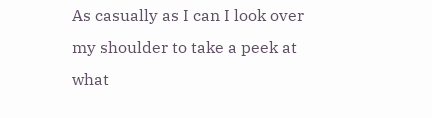As casually as I can I look over my shoulder to take a peek at what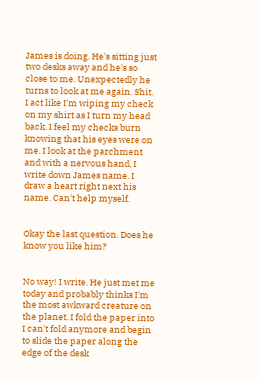James is doing. He's sitting just two desks away and he's so close to me. Unexpectedly he turns to look at me again. Shit. I act like I'm wiping my check on my shirt as I turn my head back. I feel my checks burn knowing that his eyes were on me. I look at the parchment and with a nervous hand, I write down James name. I draw a heart right next his name. Can't help myself.


Okay the last question. Does he know you like him?


No way! I write. He just met me today and probably thinks I'm the most awkward creature on the planet. I fold the paper into I can't fold anymore and begin to slide the paper along the edge of the desk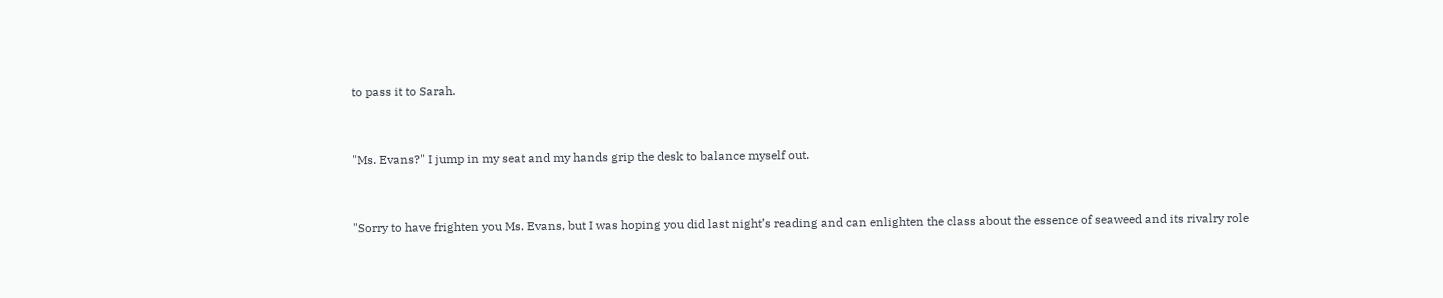to pass it to Sarah.


"Ms. Evans?" I jump in my seat and my hands grip the desk to balance myself out.


"Sorry to have frighten you Ms. Evans, but I was hoping you did last night’s reading and can enlighten the class about the essence of seaweed and its rivalry role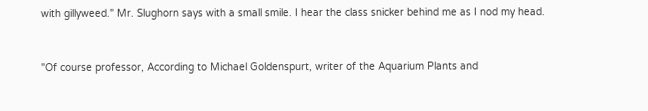with gillyweed." Mr. Slughorn says with a small smile. I hear the class snicker behind me as I nod my head.


"Of course professor, According to Michael Goldenspurt, writer of the Aquarium Plants and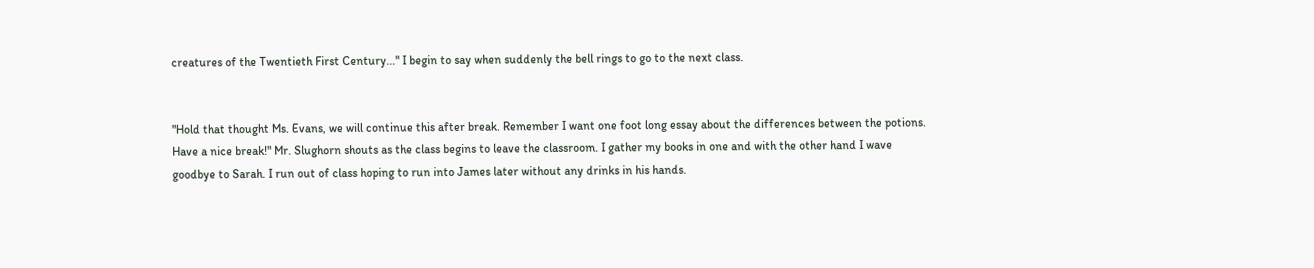creatures of the Twentieth First Century..." I begin to say when suddenly the bell rings to go to the next class.


"Hold that thought Ms. Evans, we will continue this after break. Remember I want one foot long essay about the differences between the potions. Have a nice break!" Mr. Slughorn shouts as the class begins to leave the classroom. I gather my books in one and with the other hand I wave goodbye to Sarah. I run out of class hoping to run into James later without any drinks in his hands.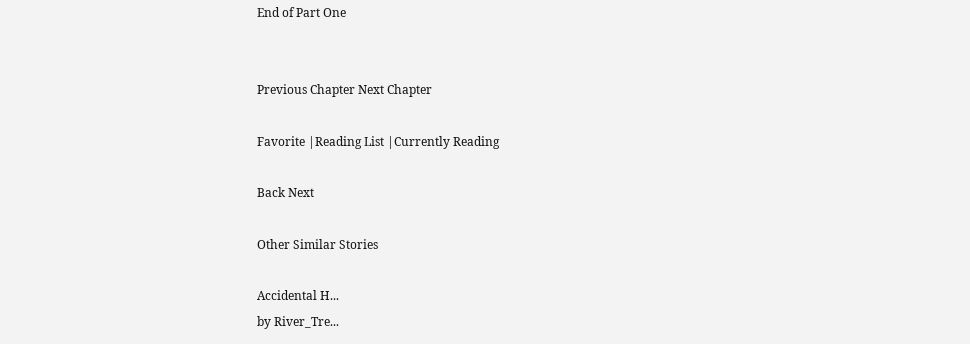End of Part One


Previous Chapter Next Chapter

Favorite |Reading List |Currently Reading

Back Next

Other Similar Stories

Accidental H...
by River_Tre...